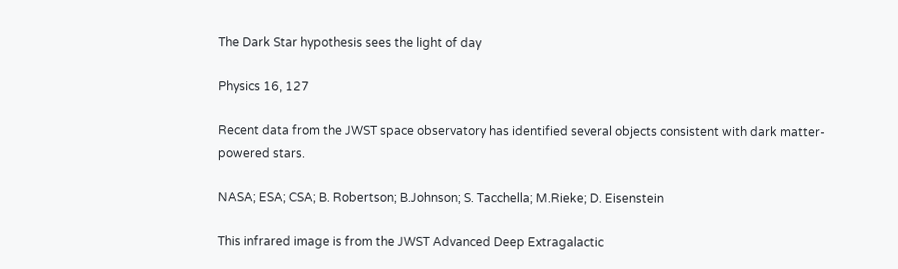The Dark Star hypothesis sees the light of day

Physics 16, 127

Recent data from the JWST space observatory has identified several objects consistent with dark matter-powered stars.

NASA; ESA; CSA; B. Robertson; B.Johnson; S. Tacchella; M.Rieke; D. Eisenstein

This infrared image is from the JWST Advanced Deep Extragalactic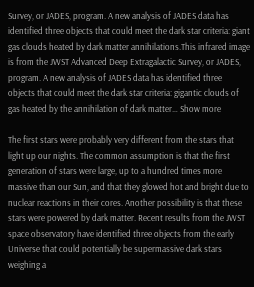Survey, or JADES, program. A new analysis of JADES data has identified three objects that could meet the dark star criteria: giant gas clouds heated by dark matter annihilations.This infrared image is from the JWST Advanced Deep Extragalactic Survey, or JADES, program. A new analysis of JADES data has identified three objects that could meet the dark star criteria: gigantic clouds of gas heated by the annihilation of dark matter… Show more

The first stars were probably very different from the stars that light up our nights. The common assumption is that the first generation of stars were large, up to a hundred times more massive than our Sun, and that they glowed hot and bright due to nuclear reactions in their cores. Another possibility is that these stars were powered by dark matter. Recent results from the JWST space observatory have identified three objects from the early Universe that could potentially be supermassive dark stars weighing a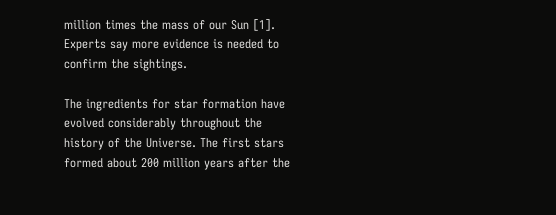million times the mass of our Sun [1]. Experts say more evidence is needed to confirm the sightings.

The ingredients for star formation have evolved considerably throughout the history of the Universe. The first stars formed about 200 million years after the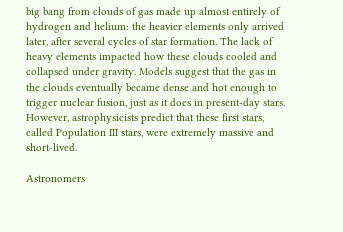big bang from clouds of gas made up almost entirely of hydrogen and helium: the heavier elements only arrived later, after several cycles of star formation. The lack of heavy elements impacted how these clouds cooled and collapsed under gravity. Models suggest that the gas in the clouds eventually became dense and hot enough to trigger nuclear fusion, just as it does in present-day stars. However, astrophysicists predict that these first stars, called Population III stars, were extremely massive and short-lived.

Astronomers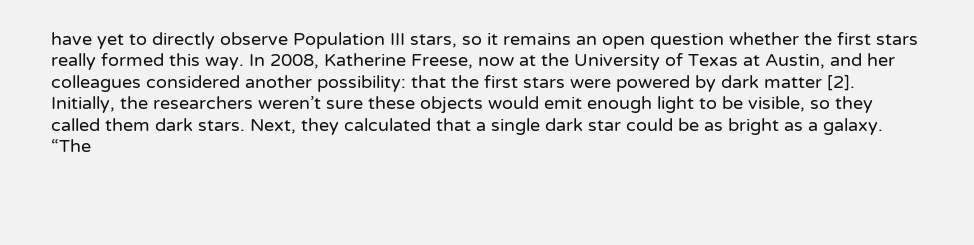have yet to directly observe Population III stars, so it remains an open question whether the first stars really formed this way. In 2008, Katherine Freese, now at the University of Texas at Austin, and her colleagues considered another possibility: that the first stars were powered by dark matter [2]. Initially, the researchers weren’t sure these objects would emit enough light to be visible, so they called them dark stars. Next, they calculated that a single dark star could be as bright as a galaxy. “The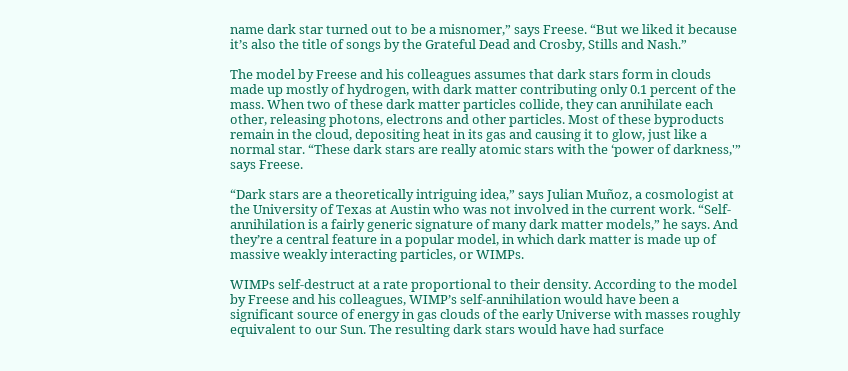name dark star turned out to be a misnomer,” says Freese. “But we liked it because it’s also the title of songs by the Grateful Dead and Crosby, Stills and Nash.”

The model by Freese and his colleagues assumes that dark stars form in clouds made up mostly of hydrogen, with dark matter contributing only 0.1 percent of the mass. When two of these dark matter particles collide, they can annihilate each other, releasing photons, electrons and other particles. Most of these byproducts remain in the cloud, depositing heat in its gas and causing it to glow, just like a normal star. “These dark stars are really atomic stars with the ‘power of darkness,'” says Freese.

“Dark stars are a theoretically intriguing idea,” says Julian Muñoz, a cosmologist at the University of Texas at Austin who was not involved in the current work. “Self-annihilation is a fairly generic signature of many dark matter models,” he says. And they’re a central feature in a popular model, in which dark matter is made up of massive weakly interacting particles, or WIMPs.

WIMPs self-destruct at a rate proportional to their density. According to the model by Freese and his colleagues, WIMP’s self-annihilation would have been a significant source of energy in gas clouds of the early Universe with masses roughly equivalent to our Sun. The resulting dark stars would have had surface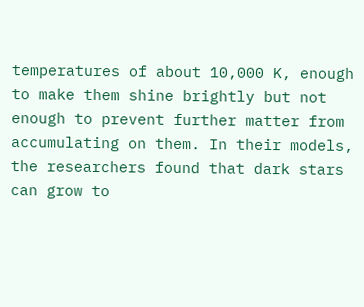temperatures of about 10,000 K, enough to make them shine brightly but not enough to prevent further matter from accumulating on them. In their models, the researchers found that dark stars can grow to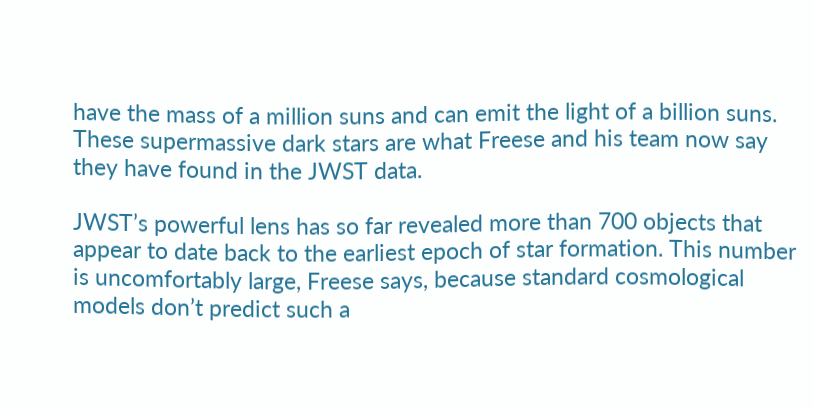have the mass of a million suns and can emit the light of a billion suns. These supermassive dark stars are what Freese and his team now say they have found in the JWST data.

JWST’s powerful lens has so far revealed more than 700 objects that appear to date back to the earliest epoch of star formation. This number is uncomfortably large, Freese says, because standard cosmological models don’t predict such a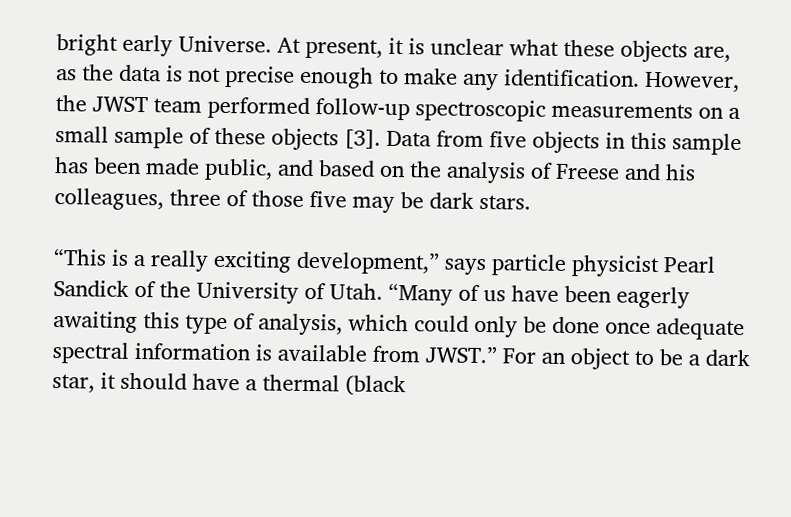bright early Universe. At present, it is unclear what these objects are, as the data is not precise enough to make any identification. However, the JWST team performed follow-up spectroscopic measurements on a small sample of these objects [3]. Data from five objects in this sample has been made public, and based on the analysis of Freese and his colleagues, three of those five may be dark stars.

“This is a really exciting development,” says particle physicist Pearl Sandick of the University of Utah. “Many of us have been eagerly awaiting this type of analysis, which could only be done once adequate spectral information is available from JWST.” For an object to be a dark star, it should have a thermal (black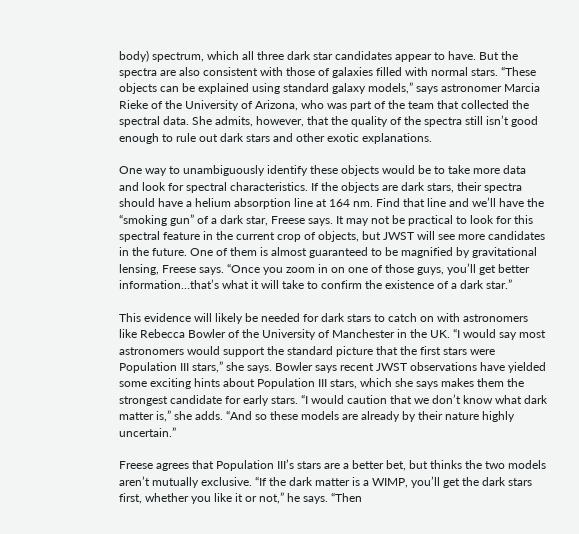body) spectrum, which all three dark star candidates appear to have. But the spectra are also consistent with those of galaxies filled with normal stars. “These objects can be explained using standard galaxy models,” says astronomer Marcia Rieke of the University of Arizona, who was part of the team that collected the spectral data. She admits, however, that the quality of the spectra still isn’t good enough to rule out dark stars and other exotic explanations.

One way to unambiguously identify these objects would be to take more data and look for spectral characteristics. If the objects are dark stars, their spectra should have a helium absorption line at 164 nm. Find that line and we’ll have the “smoking gun” of a dark star, Freese says. It may not be practical to look for this spectral feature in the current crop of objects, but JWST will see more candidates in the future. One of them is almost guaranteed to be magnified by gravitational lensing, Freese says. “Once you zoom in on one of those guys, you’ll get better information…that’s what it will take to confirm the existence of a dark star.”

This evidence will likely be needed for dark stars to catch on with astronomers like Rebecca Bowler of the University of Manchester in the UK. “I would say most astronomers would support the standard picture that the first stars were Population III stars,” she says. Bowler says recent JWST observations have yielded some exciting hints about Population III stars, which she says makes them the strongest candidate for early stars. “I would caution that we don’t know what dark matter is,” she adds. “And so these models are already by their nature highly uncertain.”

Freese agrees that Population III’s stars are a better bet, but thinks the two models aren’t mutually exclusive. “If the dark matter is a WIMP, you’ll get the dark stars first, whether you like it or not,” he says. “Then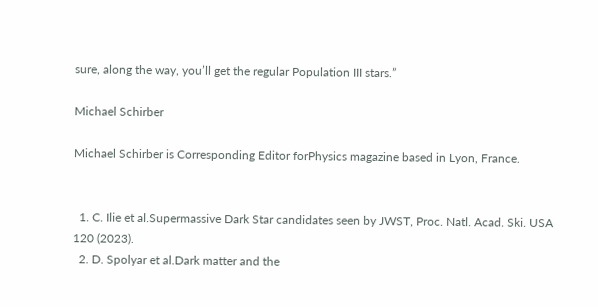sure, along the way, you’ll get the regular Population III stars.”

Michael Schirber

Michael Schirber is Corresponding Editor forPhysics magazine based in Lyon, France.


  1. C. Ilie et al.Supermassive Dark Star candidates seen by JWST, Proc. Natl. Acad. Ski. USA 120 (2023).
  2. D. Spolyar et al.Dark matter and the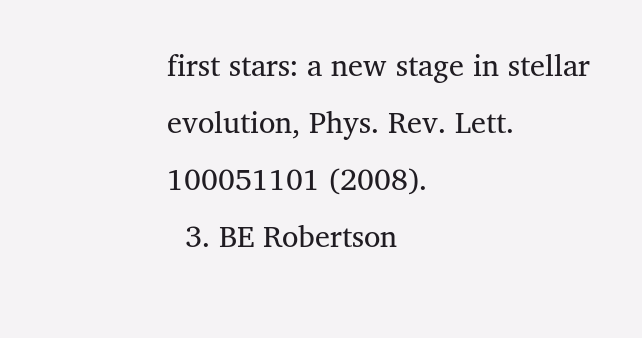first stars: a new stage in stellar evolution, Phys. Rev. Lett. 100051101 (2008).
  3. BE Robertson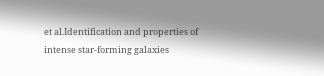et al.Identification and properties of intense star-forming galaxies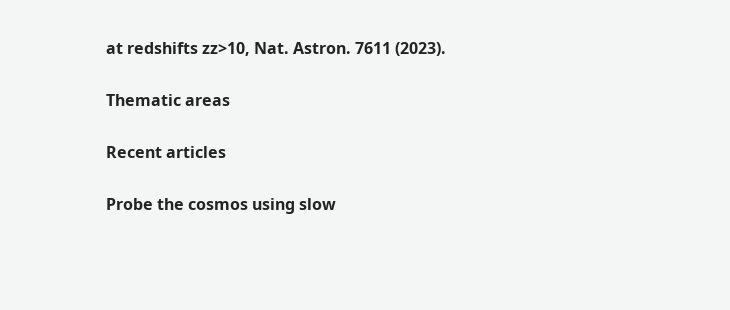at redshifts zz>10, Nat. Astron. 7611 (2023).

Thematic areas

Recent articles

Probe the cosmos using slow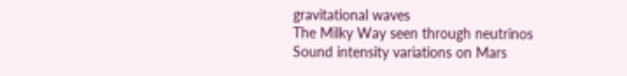gravitational waves
The Milky Way seen through neutrinos
Sound intensity variations on Mars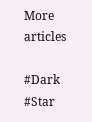More articles

#Dark #Star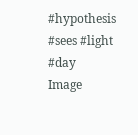#hypothesis #sees #light #day
Image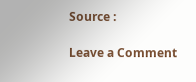Source :

Leave a Comment